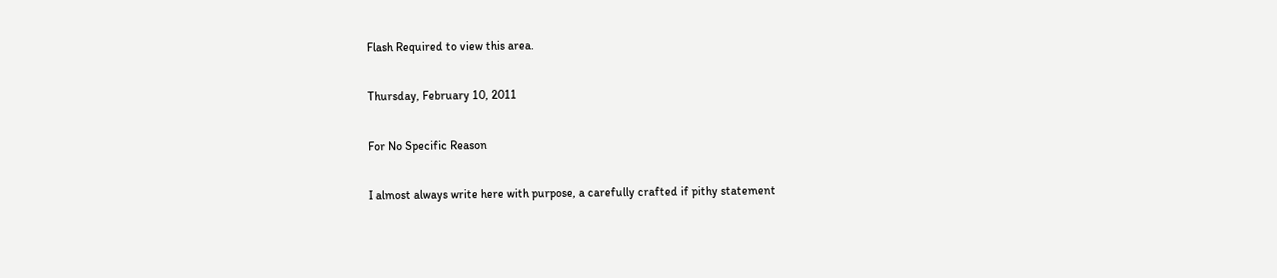Flash Required to view this area.

Thursday, February 10, 2011

For No Specific Reason

I almost always write here with purpose, a carefully crafted if pithy statement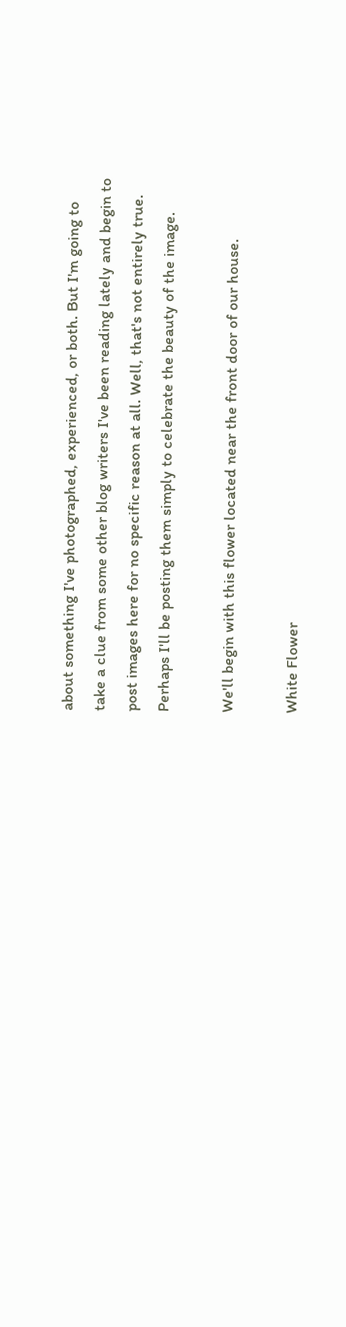about something I've photographed, experienced, or both. But I'm going to take a clue from some other blog writers I've been reading lately and begin to post images here for no specific reason at all. Well, that's not entirely true. Perhaps I'll be posting them simply to celebrate the beauty of the image.

We'll begin with this flower located near the front door of our house.

White Flower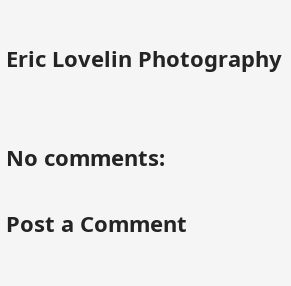Eric Lovelin Photography


No comments:

Post a Comment